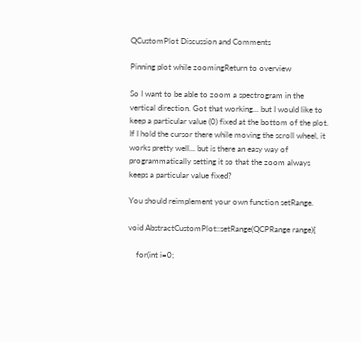QCustomPlot Discussion and Comments

Pinning plot while zoomingReturn to overview

So I want to be able to zoom a spectrogram in the vertical direction. Got that working... but I would like to keep a particular value (0) fixed at the bottom of the plot. If I hold the cursor there while moving the scroll wheel, it works pretty well... but is there an easy way of programmatically setting it so that the zoom always keeps a particular value fixed?

You should reimplement your own function setRange.

void AbstractCustomPlot::setRange(QCPRange range){

    for(int i=0;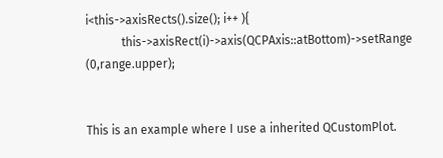i<this->axisRects().size(); i++ ){
            this->axisRect(i)->axis(QCPAxis::atBottom)->setRange (0,range.upper);


This is an example where I use a inherited QCustomPlot.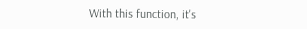With this function, it's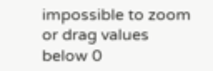impossible to zoom or drag values below 0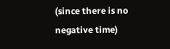(since there is no negative time)